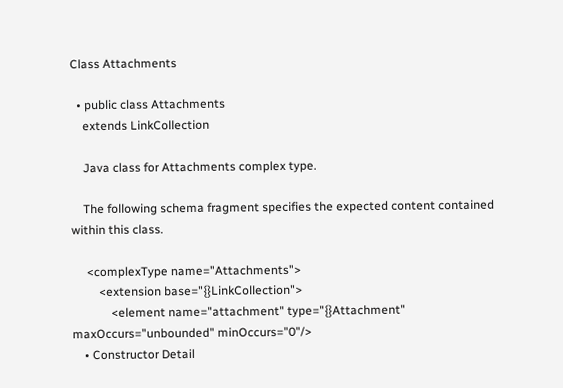Class Attachments

  • public class Attachments
    extends LinkCollection

    Java class for Attachments complex type.

    The following schema fragment specifies the expected content contained within this class.

     <complexType name="Attachments">
         <extension base="{}LinkCollection">
             <element name="attachment" type="{}Attachment" maxOccurs="unbounded" minOccurs="0"/>
    • Constructor Detail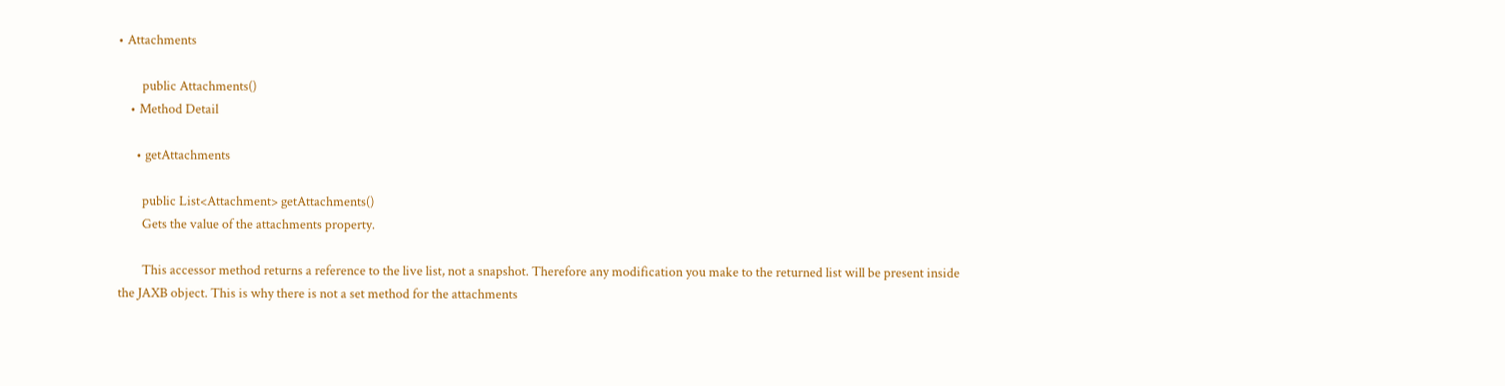• Attachments

        public Attachments()
    • Method Detail

      • getAttachments

        public List<Attachment> getAttachments()
        Gets the value of the attachments property.

        This accessor method returns a reference to the live list, not a snapshot. Therefore any modification you make to the returned list will be present inside the JAXB object. This is why there is not a set method for the attachments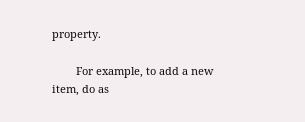property.

        For example, to add a new item, do as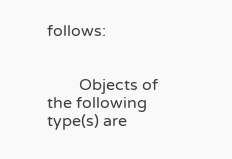follows:


        Objects of the following type(s) are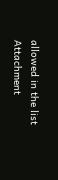allowed in the list Attachment